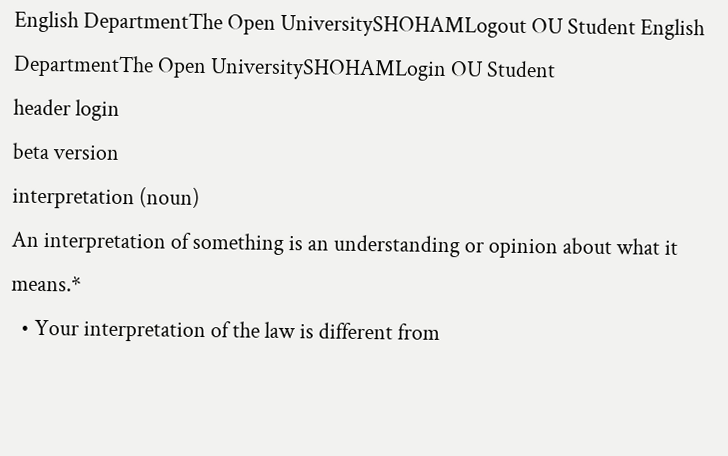English DepartmentThe Open UniversitySHOHAMLogout OU Student English DepartmentThe Open UniversitySHOHAMLogin OU Student
header login
beta version
interpretation (noun)
An interpretation of something is an understanding or opinion about what it means.*
  • Your interpretation of the law is different from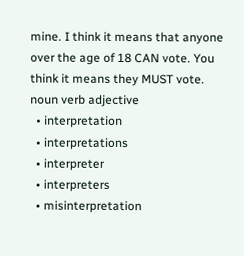mine. I think it means that anyone over the age of 18 CAN vote. You think it means they MUST vote.
noun verb adjective
  • interpretation
  • interpretations
  • interpreter
  • interpreters
  • misinterpretation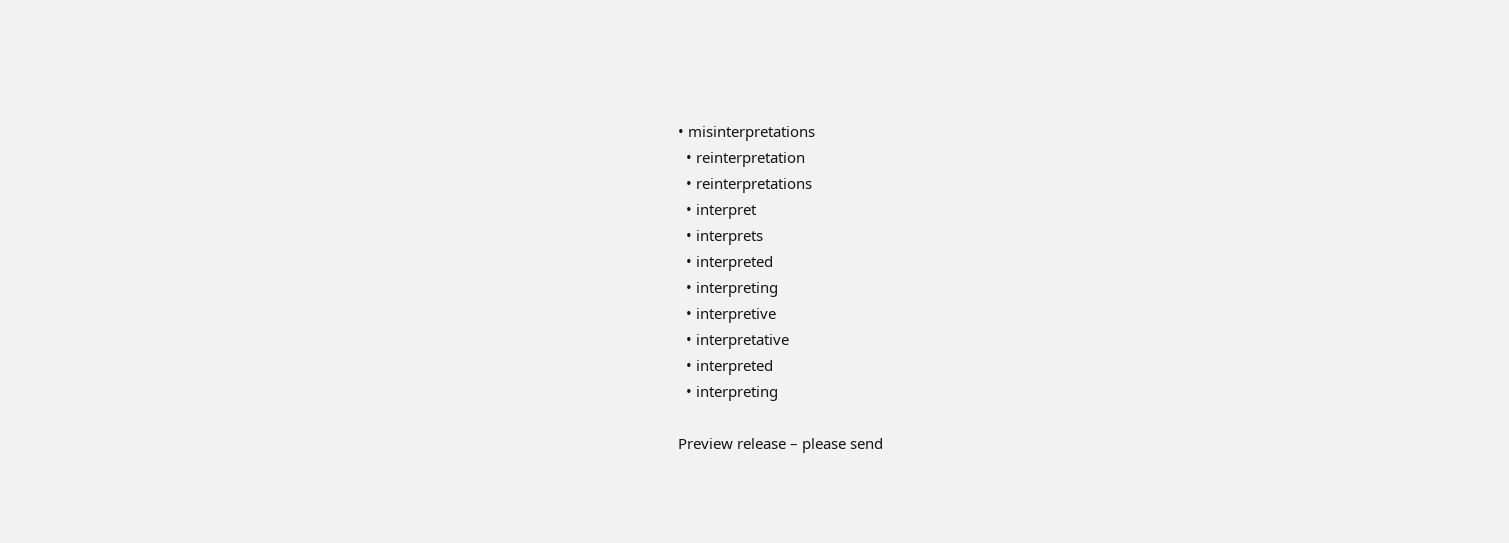• misinterpretations
  • reinterpretation
  • reinterpretations
  • interpret
  • interprets
  • interpreted
  • interpreting
  • interpretive
  • interpretative
  • interpreted
  • interpreting

Preview release – please send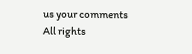us your comments
All rights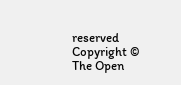reserved Copyright © The Open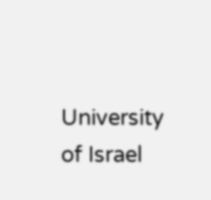University of Israel